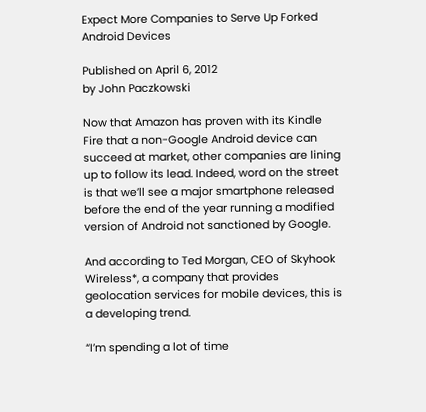Expect More Companies to Serve Up Forked Android Devices

Published on April 6, 2012
by John Paczkowski

Now that Amazon has proven with its Kindle Fire that a non-Google Android device can succeed at market, other companies are lining up to follow its lead. Indeed, word on the street is that we’ll see a major smartphone released before the end of the year running a modified version of Android not sanctioned by Google.

And according to Ted Morgan, CEO of Skyhook Wireless*, a company that provides geolocation services for mobile devices, this is a developing trend.

“I’m spending a lot of time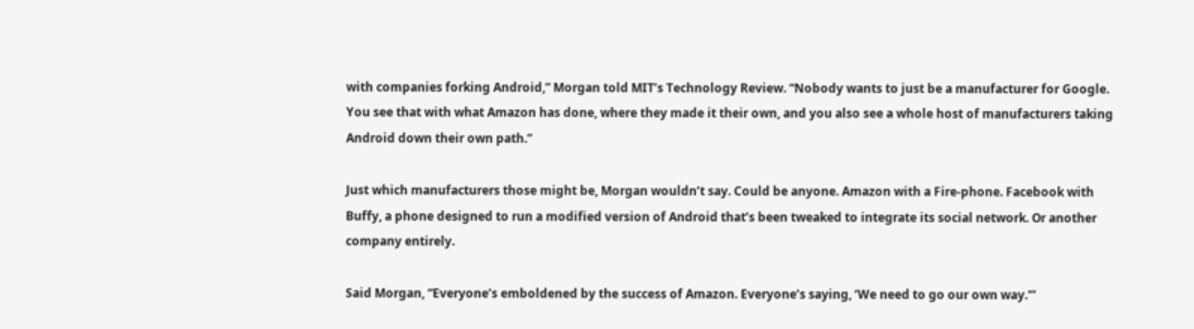with companies forking Android,” Morgan told MIT’s Technology Review. “Nobody wants to just be a manufacturer for Google. You see that with what Amazon has done, where they made it their own, and you also see a whole host of manufacturers taking Android down their own path.”

Just which manufacturers those might be, Morgan wouldn’t say. Could be anyone. Amazon with a Fire-phone. Facebook with Buffy, a phone designed to run a modified version of Android that’s been tweaked to integrate its social network. Or another company entirely.

Said Morgan, “Everyone’s emboldened by the success of Amazon. Everyone’s saying, ‘We need to go our own way.'”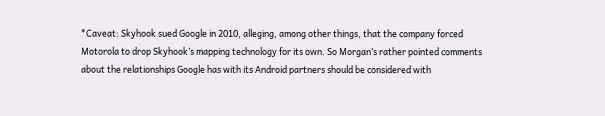*Caveat: Skyhook sued Google in 2010, alleging, among other things, that the company forced Motorola to drop Skyhook’s mapping technology for its own. So Morgan’s rather pointed comments about the relationships Google has with its Android partners should be considered with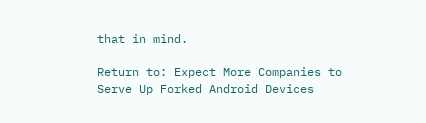that in mind.

Return to: Expect More Companies to Serve Up Forked Android Devices